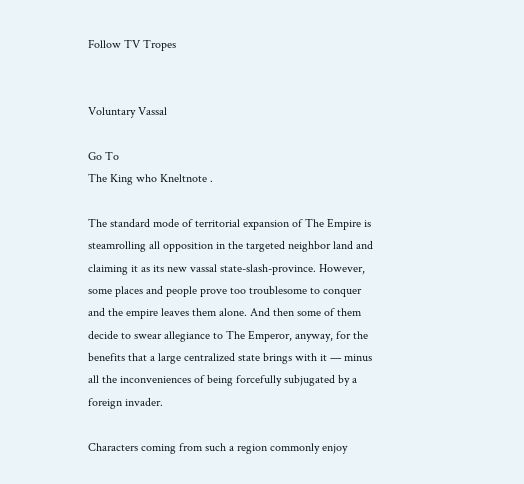Follow TV Tropes


Voluntary Vassal

Go To
The King who Kneltnote .

The standard mode of territorial expansion of The Empire is steamrolling all opposition in the targeted neighbor land and claiming it as its new vassal state-slash-province. However, some places and people prove too troublesome to conquer and the empire leaves them alone. And then some of them decide to swear allegiance to The Emperor, anyway, for the benefits that a large centralized state brings with it — minus all the inconveniences of being forcefully subjugated by a foreign invader.

Characters coming from such a region commonly enjoy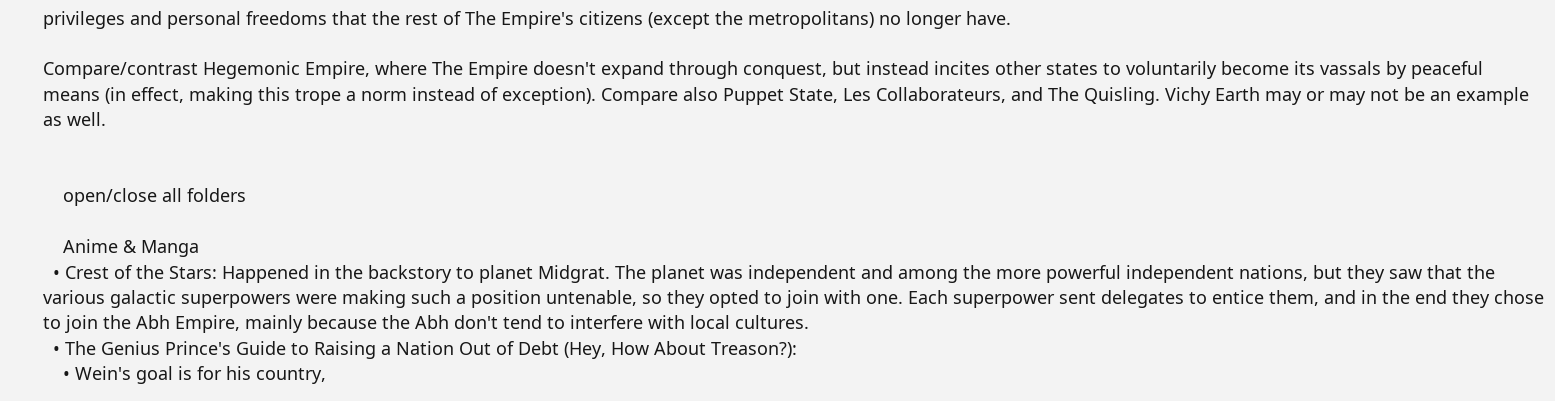privileges and personal freedoms that the rest of The Empire's citizens (except the metropolitans) no longer have.

Compare/contrast Hegemonic Empire, where The Empire doesn't expand through conquest, but instead incites other states to voluntarily become its vassals by peaceful means (in effect, making this trope a norm instead of exception). Compare also Puppet State, Les Collaborateurs, and The Quisling. Vichy Earth may or may not be an example as well.


    open/close all folders

    Anime & Manga
  • Crest of the Stars: Happened in the backstory to planet Midgrat. The planet was independent and among the more powerful independent nations, but they saw that the various galactic superpowers were making such a position untenable, so they opted to join with one. Each superpower sent delegates to entice them, and in the end they chose to join the Abh Empire, mainly because the Abh don't tend to interfere with local cultures.
  • The Genius Prince's Guide to Raising a Nation Out of Debt (Hey, How About Treason?):
    • Wein's goal is for his country,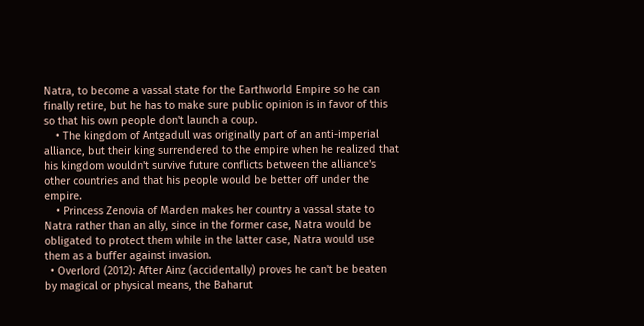Natra, to become a vassal state for the Earthworld Empire so he can finally retire, but he has to make sure public opinion is in favor of this so that his own people don't launch a coup.
    • The kingdom of Antgadull was originally part of an anti-imperial alliance, but their king surrendered to the empire when he realized that his kingdom wouldn't survive future conflicts between the alliance's other countries and that his people would be better off under the empire.
    • Princess Zenovia of Marden makes her country a vassal state to Natra rather than an ally, since in the former case, Natra would be obligated to protect them while in the latter case, Natra would use them as a buffer against invasion.
  • Overlord (2012): After Ainz (accidentally) proves he can't be beaten by magical or physical means, the Baharut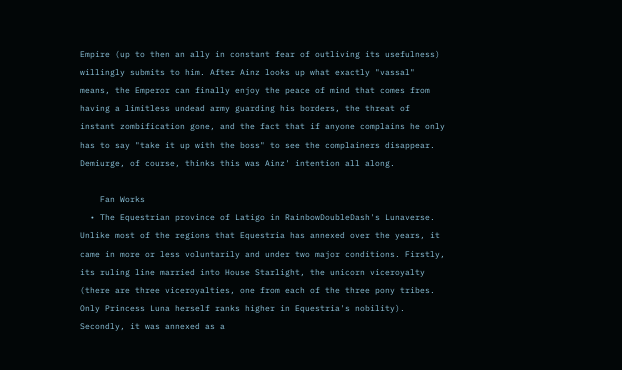Empire (up to then an ally in constant fear of outliving its usefulness) willingly submits to him. After Ainz looks up what exactly "vassal" means, the Emperor can finally enjoy the peace of mind that comes from having a limitless undead army guarding his borders, the threat of instant zombification gone, and the fact that if anyone complains he only has to say "take it up with the boss" to see the complainers disappear. Demiurge, of course, thinks this was Ainz' intention all along.

    Fan Works
  • The Equestrian province of Latigo in RainbowDoubleDash's Lunaverse. Unlike most of the regions that Equestria has annexed over the years, it came in more or less voluntarily and under two major conditions. Firstly, its ruling line married into House Starlight, the unicorn viceroyalty (there are three viceroyalties, one from each of the three pony tribes. Only Princess Luna herself ranks higher in Equestria's nobility). Secondly, it was annexed as a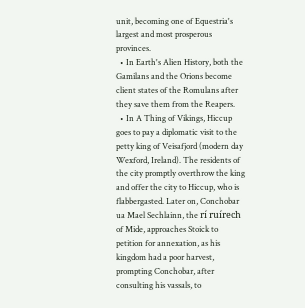unit, becoming one of Equestria's largest and most prosperous provinces.
  • In Earth's Alien History, both the Gamilans and the Orions become client states of the Romulans after they save them from the Reapers.
  • In A Thing of Vikings, Hiccup goes to pay a diplomatic visit to the petty king of Veisafjord (modern day Wexford, Ireland). The residents of the city promptly overthrow the king and offer the city to Hiccup, who is flabbergasted. Later on, Conchobar ua Mael Sechlainn, the rí ruírech of Mide, approaches Stoick to petition for annexation, as his kingdom had a poor harvest, prompting Conchobar, after consulting his vassals, to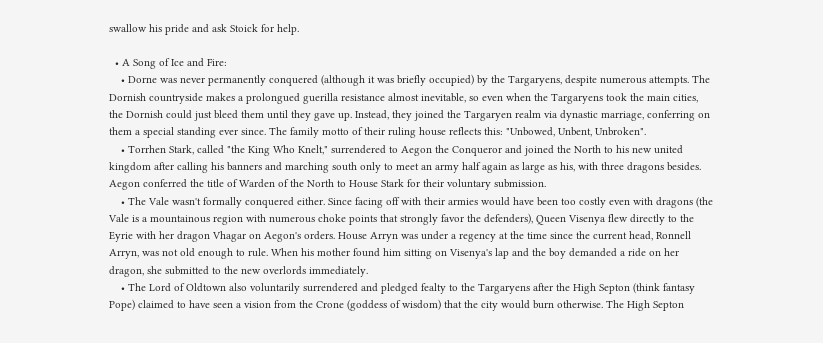swallow his pride and ask Stoick for help.

  • A Song of Ice and Fire:
    • Dorne was never permanently conquered (although it was briefly occupied) by the Targaryens, despite numerous attempts. The Dornish countryside makes a prolongued guerilla resistance almost inevitable, so even when the Targaryens took the main cities, the Dornish could just bleed them until they gave up. Instead, they joined the Targaryen realm via dynastic marriage, conferring on them a special standing ever since. The family motto of their ruling house reflects this: "Unbowed, Unbent, Unbroken".
    • Torrhen Stark, called "the King Who Knelt," surrendered to Aegon the Conqueror and joined the North to his new united kingdom after calling his banners and marching south only to meet an army half again as large as his, with three dragons besides. Aegon conferred the title of Warden of the North to House Stark for their voluntary submission.
    • The Vale wasn't formally conquered either. Since facing off with their armies would have been too costly even with dragons (the Vale is a mountainous region with numerous choke points that strongly favor the defenders), Queen Visenya flew directly to the Eyrie with her dragon Vhagar on Aegon's orders. House Arryn was under a regency at the time since the current head, Ronnell Arryn, was not old enough to rule. When his mother found him sitting on Visenya's lap and the boy demanded a ride on her dragon, she submitted to the new overlords immediately.
    • The Lord of Oldtown also voluntarily surrendered and pledged fealty to the Targaryens after the High Septon (think fantasy Pope) claimed to have seen a vision from the Crone (goddess of wisdom) that the city would burn otherwise. The High Septon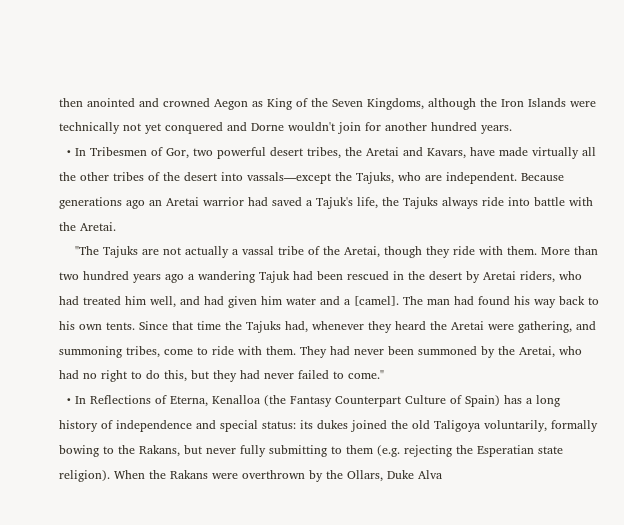then anointed and crowned Aegon as King of the Seven Kingdoms, although the Iron Islands were technically not yet conquered and Dorne wouldn't join for another hundred years.
  • In Tribesmen of Gor, two powerful desert tribes, the Aretai and Kavars, have made virtually all the other tribes of the desert into vassals—except the Tajuks, who are independent. Because generations ago an Aretai warrior had saved a Tajuk's life, the Tajuks always ride into battle with the Aretai.
    "The Tajuks are not actually a vassal tribe of the Aretai, though they ride with them. More than two hundred years ago a wandering Tajuk had been rescued in the desert by Aretai riders, who had treated him well, and had given him water and a [camel]. The man had found his way back to his own tents. Since that time the Tajuks had, whenever they heard the Aretai were gathering, and summoning tribes, come to ride with them. They had never been summoned by the Aretai, who had no right to do this, but they had never failed to come."
  • In Reflections of Eterna, Kenalloa (the Fantasy Counterpart Culture of Spain) has a long history of independence and special status: its dukes joined the old Taligoya voluntarily, formally bowing to the Rakans, but never fully submitting to them (e.g. rejecting the Esperatian state religion). When the Rakans were overthrown by the Ollars, Duke Alva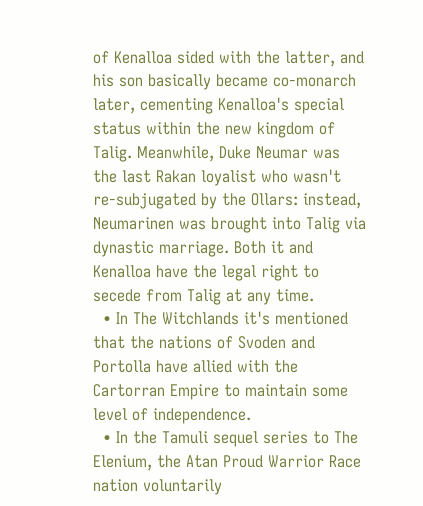of Kenalloa sided with the latter, and his son basically became co-monarch later, cementing Kenalloa's special status within the new kingdom of Talig. Meanwhile, Duke Neumar was the last Rakan loyalist who wasn't re-subjugated by the Ollars: instead, Neumarinen was brought into Talig via dynastic marriage. Both it and Kenalloa have the legal right to secede from Talig at any time.
  • In The Witchlands it's mentioned that the nations of Svoden and Portolla have allied with the Cartorran Empire to maintain some level of independence.
  • In the Tamuli sequel series to The Elenium, the Atan Proud Warrior Race nation voluntarily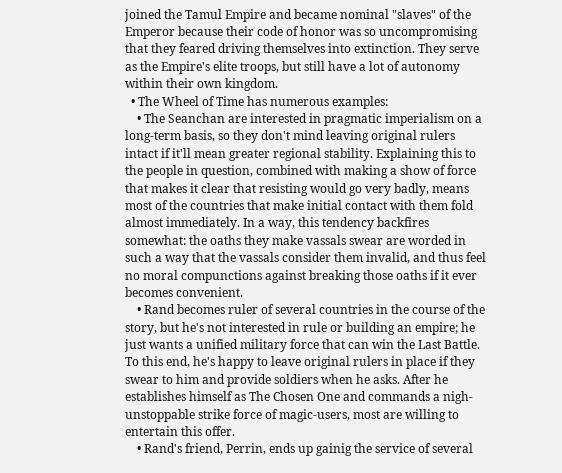joined the Tamul Empire and became nominal "slaves" of the Emperor because their code of honor was so uncompromising that they feared driving themselves into extinction. They serve as the Empire's elite troops, but still have a lot of autonomy within their own kingdom.
  • The Wheel of Time has numerous examples:
    • The Seanchan are interested in pragmatic imperialism on a long-term basis, so they don't mind leaving original rulers intact if it'll mean greater regional stability. Explaining this to the people in question, combined with making a show of force that makes it clear that resisting would go very badly, means most of the countries that make initial contact with them fold almost immediately. In a way, this tendency backfires somewhat: the oaths they make vassals swear are worded in such a way that the vassals consider them invalid, and thus feel no moral compunctions against breaking those oaths if it ever becomes convenient.
    • Rand becomes ruler of several countries in the course of the story, but he's not interested in rule or building an empire; he just wants a unified military force that can win the Last Battle. To this end, he's happy to leave original rulers in place if they swear to him and provide soldiers when he asks. After he establishes himself as The Chosen One and commands a nigh-unstoppable strike force of magic-users, most are willing to entertain this offer.
    • Rand's friend, Perrin, ends up gainig the service of several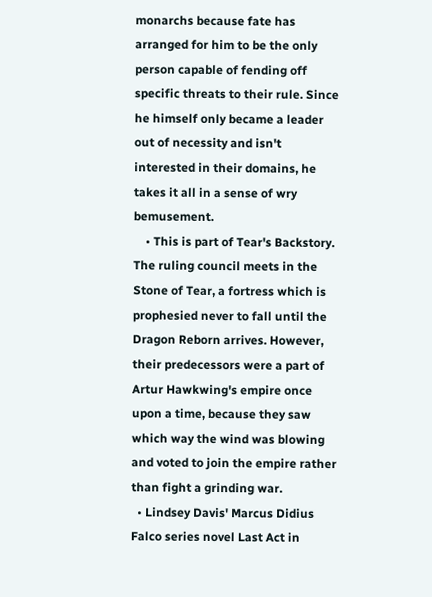monarchs because fate has arranged for him to be the only person capable of fending off specific threats to their rule. Since he himself only became a leader out of necessity and isn't interested in their domains, he takes it all in a sense of wry bemusement.
    • This is part of Tear's Backstory. The ruling council meets in the Stone of Tear, a fortress which is prophesied never to fall until the Dragon Reborn arrives. However, their predecessors were a part of Artur Hawkwing's empire once upon a time, because they saw which way the wind was blowing and voted to join the empire rather than fight a grinding war.
  • Lindsey Davis' Marcus Didius Falco series novel Last Act in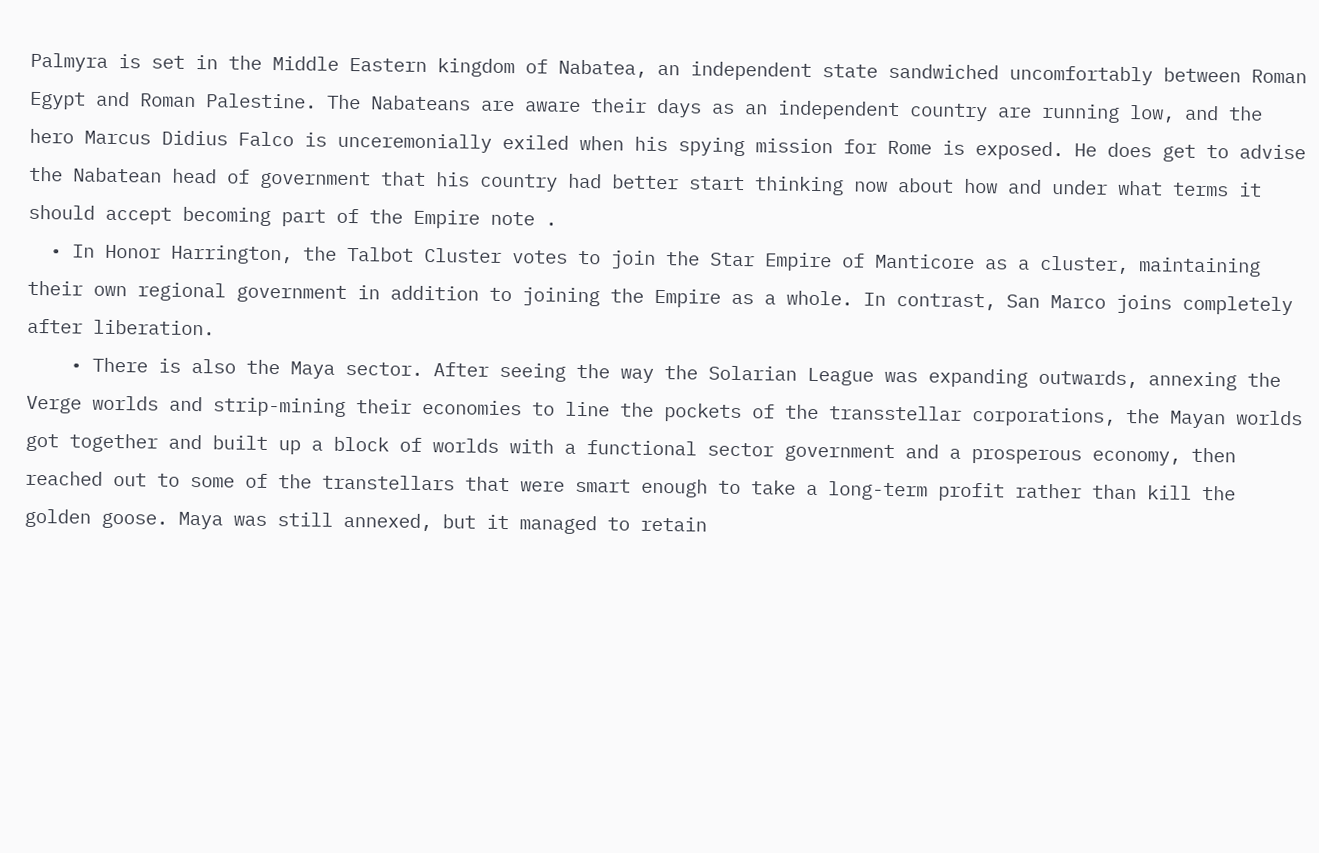Palmyra is set in the Middle Eastern kingdom of Nabatea, an independent state sandwiched uncomfortably between Roman Egypt and Roman Palestine. The Nabateans are aware their days as an independent country are running low, and the hero Marcus Didius Falco is unceremonially exiled when his spying mission for Rome is exposed. He does get to advise the Nabatean head of government that his country had better start thinking now about how and under what terms it should accept becoming part of the Empire note .
  • In Honor Harrington, the Talbot Cluster votes to join the Star Empire of Manticore as a cluster, maintaining their own regional government in addition to joining the Empire as a whole. In contrast, San Marco joins completely after liberation.
    • There is also the Maya sector. After seeing the way the Solarian League was expanding outwards, annexing the Verge worlds and strip-mining their economies to line the pockets of the transstellar corporations, the Mayan worlds got together and built up a block of worlds with a functional sector government and a prosperous economy, then reached out to some of the transtellars that were smart enough to take a long-term profit rather than kill the golden goose. Maya was still annexed, but it managed to retain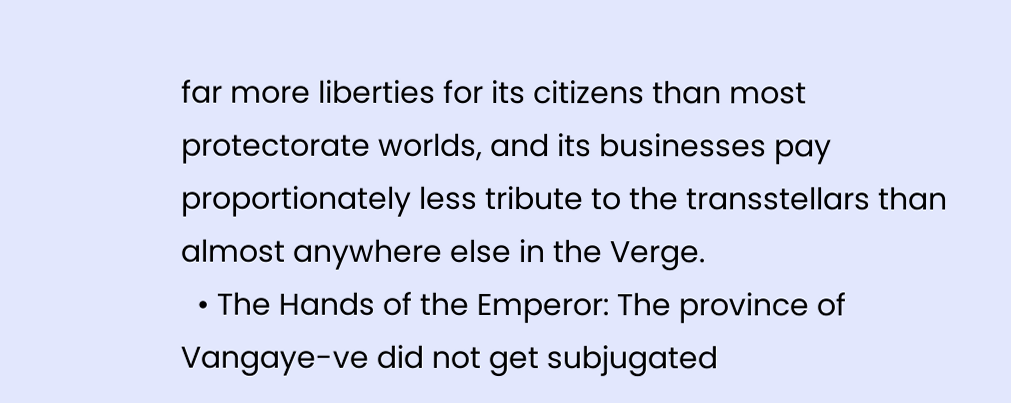far more liberties for its citizens than most protectorate worlds, and its businesses pay proportionately less tribute to the transstellars than almost anywhere else in the Verge.
  • The Hands of the Emperor: The province of Vangaye-ve did not get subjugated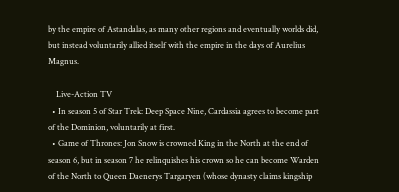by the empire of Astandalas, as many other regions and eventually worlds did, but instead voluntarily allied itself with the empire in the days of Aurelius Magnus.

    Live-Action TV
  • In season 5 of Star Trek: Deep Space Nine, Cardassia agrees to become part of the Dominion, voluntarily at first.
  • Game of Thrones: Jon Snow is crowned King in the North at the end of season 6, but in season 7 he relinquishes his crown so he can become Warden of the North to Queen Daenerys Targaryen (whose dynasty claims kingship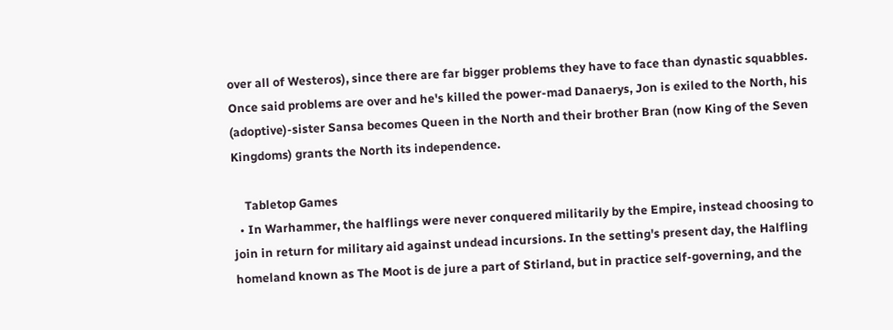over all of Westeros), since there are far bigger problems they have to face than dynastic squabbles. Once said problems are over and he's killed the power-mad Danaerys, Jon is exiled to the North, his (adoptive)-sister Sansa becomes Queen in the North and their brother Bran (now King of the Seven Kingdoms) grants the North its independence.

    Tabletop Games
  • In Warhammer, the halflings were never conquered militarily by the Empire, instead choosing to join in return for military aid against undead incursions. In the setting's present day, the Halfling homeland known as The Moot is de jure a part of Stirland, but in practice self-governing, and the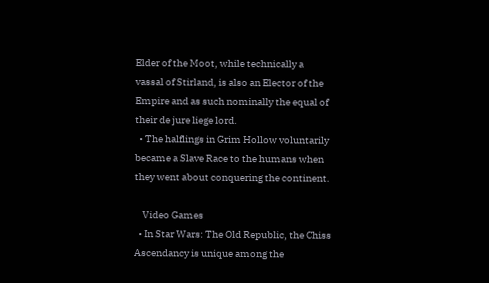Elder of the Moot, while technically a vassal of Stirland, is also an Elector of the Empire and as such nominally the equal of their de jure liege lord.
  • The halflings in Grim Hollow voluntarily became a Slave Race to the humans when they went about conquering the continent.

    Video Games
  • In Star Wars: The Old Republic, the Chiss Ascendancy is unique among the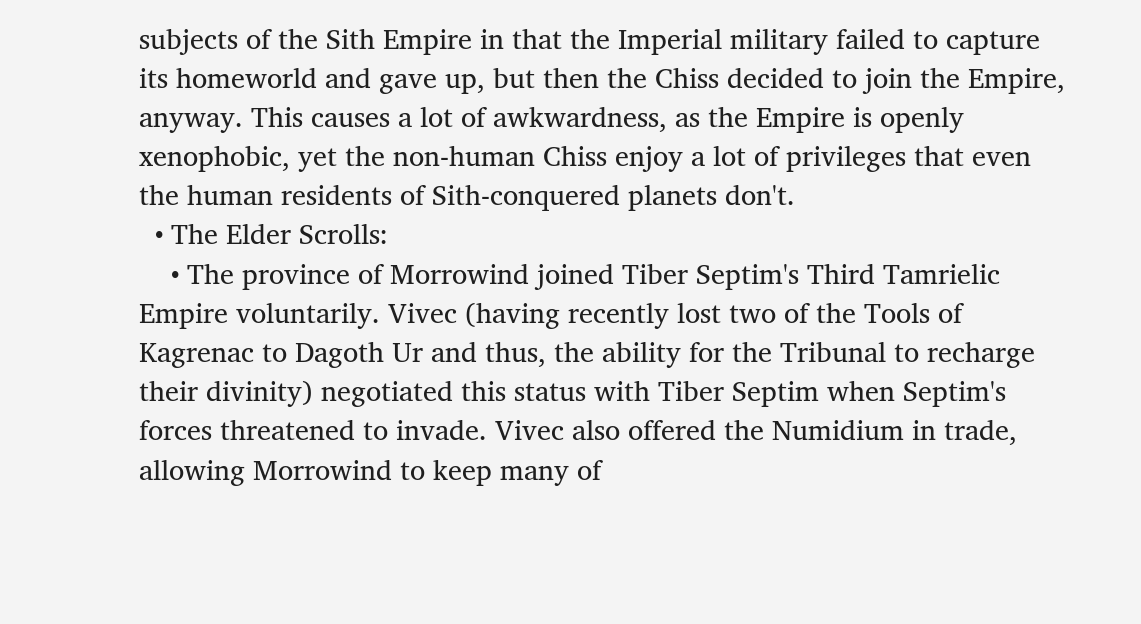subjects of the Sith Empire in that the Imperial military failed to capture its homeworld and gave up, but then the Chiss decided to join the Empire, anyway. This causes a lot of awkwardness, as the Empire is openly xenophobic, yet the non-human Chiss enjoy a lot of privileges that even the human residents of Sith-conquered planets don't.
  • The Elder Scrolls:
    • The province of Morrowind joined Tiber Septim's Third Tamrielic Empire voluntarily. Vivec (having recently lost two of the Tools of Kagrenac to Dagoth Ur and thus, the ability for the Tribunal to recharge their divinity) negotiated this status with Tiber Septim when Septim's forces threatened to invade. Vivec also offered the Numidium in trade, allowing Morrowind to keep many of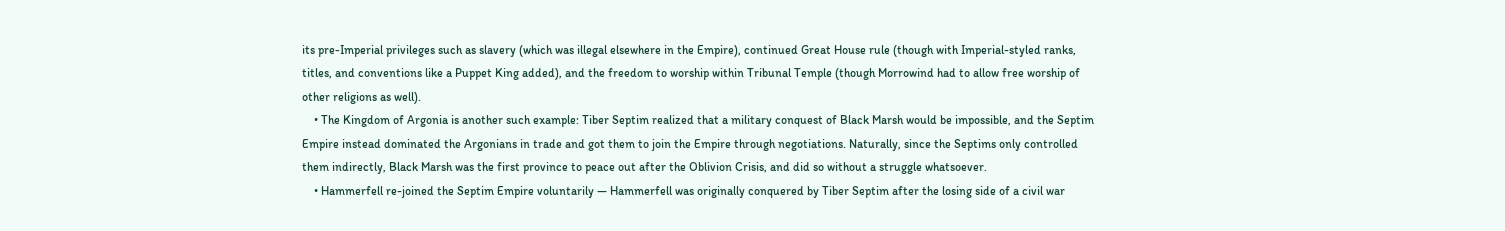its pre-Imperial privileges such as slavery (which was illegal elsewhere in the Empire), continued Great House rule (though with Imperial-styled ranks, titles, and conventions like a Puppet King added), and the freedom to worship within Tribunal Temple (though Morrowind had to allow free worship of other religions as well).
    • The Kingdom of Argonia is another such example: Tiber Septim realized that a military conquest of Black Marsh would be impossible, and the Septim Empire instead dominated the Argonians in trade and got them to join the Empire through negotiations. Naturally, since the Septims only controlled them indirectly, Black Marsh was the first province to peace out after the Oblivion Crisis, and did so without a struggle whatsoever.
    • Hammerfell re-joined the Septim Empire voluntarily — Hammerfell was originally conquered by Tiber Septim after the losing side of a civil war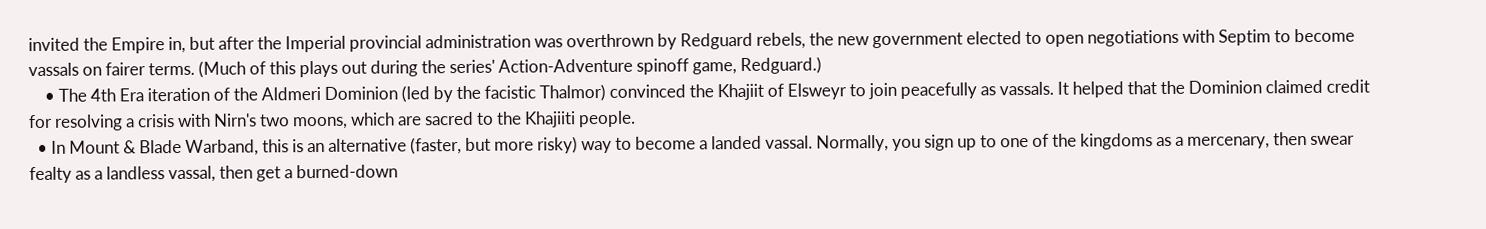invited the Empire in, but after the Imperial provincial administration was overthrown by Redguard rebels, the new government elected to open negotiations with Septim to become vassals on fairer terms. (Much of this plays out during the series' Action-Adventure spinoff game, Redguard.)
    • The 4th Era iteration of the Aldmeri Dominion (led by the facistic Thalmor) convinced the Khajiit of Elsweyr to join peacefully as vassals. It helped that the Dominion claimed credit for resolving a crisis with Nirn's two moons, which are sacred to the Khajiiti people.
  • In Mount & Blade Warband, this is an alternative (faster, but more risky) way to become a landed vassal. Normally, you sign up to one of the kingdoms as a mercenary, then swear fealty as a landless vassal, then get a burned-down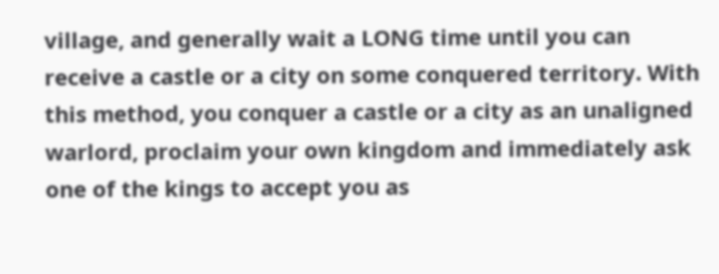village, and generally wait a LONG time until you can receive a castle or a city on some conquered territory. With this method, you conquer a castle or a city as an unaligned warlord, proclaim your own kingdom and immediately ask one of the kings to accept you as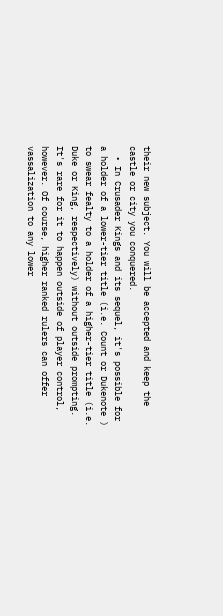their new subject. You will be accepted and keep the castle or city you conquered.
  • In Crusader Kings and its sequel, it's possible for a holder of a lower-tier title (i.e. Count or Dukenote ) to swear fealty to a holder of a higher-tier title (i.e. Duke or King, respectively) without outside prompting. It's rare for it to happen outside of player control, however. Of course, higher ranked rulers can offer vassalization to any lower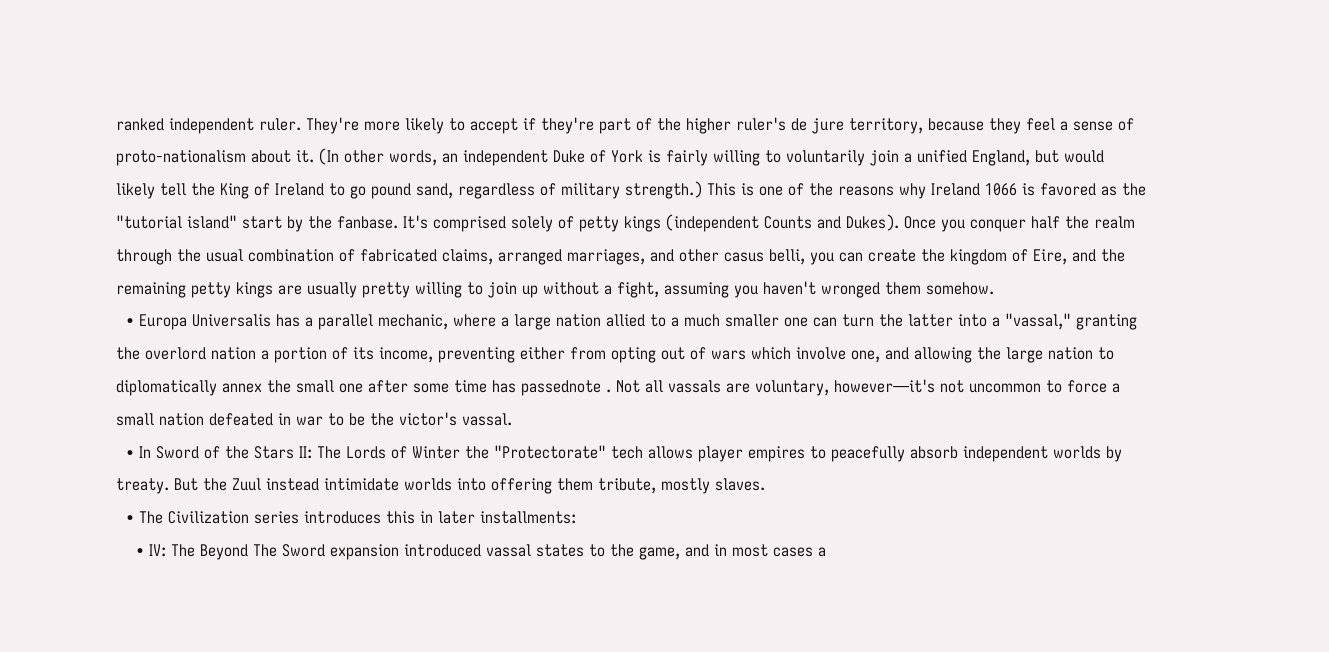ranked independent ruler. They're more likely to accept if they're part of the higher ruler's de jure territory, because they feel a sense of proto-nationalism about it. (In other words, an independent Duke of York is fairly willing to voluntarily join a unified England, but would likely tell the King of Ireland to go pound sand, regardless of military strength.) This is one of the reasons why Ireland 1066 is favored as the "tutorial island" start by the fanbase. It's comprised solely of petty kings (independent Counts and Dukes). Once you conquer half the realm through the usual combination of fabricated claims, arranged marriages, and other casus belli, you can create the kingdom of Eire, and the remaining petty kings are usually pretty willing to join up without a fight, assuming you haven't wronged them somehow.
  • Europa Universalis has a parallel mechanic, where a large nation allied to a much smaller one can turn the latter into a "vassal," granting the overlord nation a portion of its income, preventing either from opting out of wars which involve one, and allowing the large nation to diplomatically annex the small one after some time has passednote . Not all vassals are voluntary, however—it's not uncommon to force a small nation defeated in war to be the victor's vassal.
  • In Sword of the Stars II: The Lords of Winter the "Protectorate" tech allows player empires to peacefully absorb independent worlds by treaty. But the Zuul instead intimidate worlds into offering them tribute, mostly slaves.
  • The Civilization series introduces this in later installments:
    • IV: The Beyond The Sword expansion introduced vassal states to the game, and in most cases a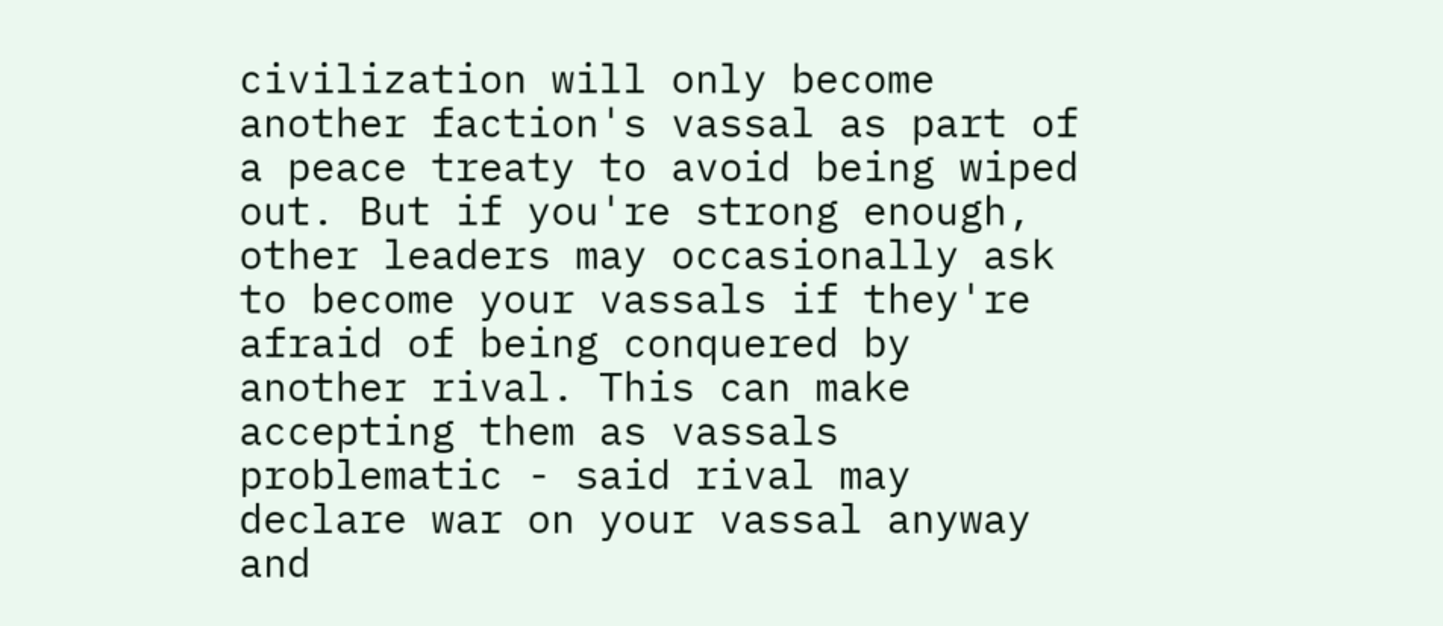civilization will only become another faction's vassal as part of a peace treaty to avoid being wiped out. But if you're strong enough, other leaders may occasionally ask to become your vassals if they're afraid of being conquered by another rival. This can make accepting them as vassals problematic - said rival may declare war on your vassal anyway and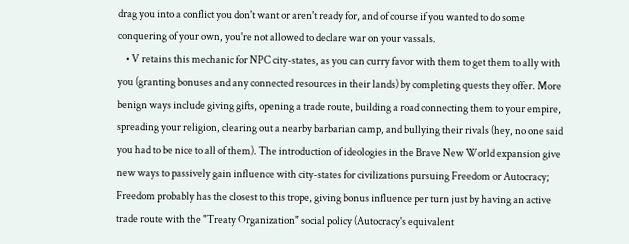drag you into a conflict you don't want or aren't ready for, and of course if you wanted to do some conquering of your own, you're not allowed to declare war on your vassals.
    • V retains this mechanic for NPC city-states, as you can curry favor with them to get them to ally with you (granting bonuses and any connected resources in their lands) by completing quests they offer. More benign ways include giving gifts, opening a trade route, building a road connecting them to your empire, spreading your religion, clearing out a nearby barbarian camp, and bullying their rivals (hey, no one said you had to be nice to all of them). The introduction of ideologies in the Brave New World expansion give new ways to passively gain influence with city-states for civilizations pursuing Freedom or Autocracy; Freedom probably has the closest to this trope, giving bonus influence per turn just by having an active trade route with the "Treaty Organization" social policy (Autocracy's equivalent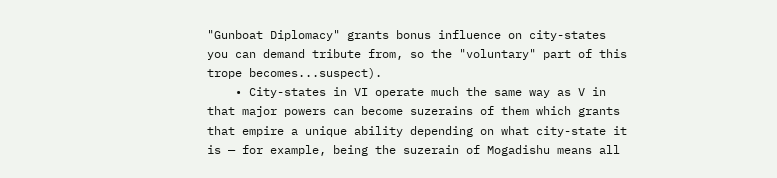"Gunboat Diplomacy" grants bonus influence on city-states you can demand tribute from, so the "voluntary" part of this trope becomes...suspect).
    • City-states in VI operate much the same way as V in that major powers can become suzerains of them which grants that empire a unique ability depending on what city-state it is — for example, being the suzerain of Mogadishu means all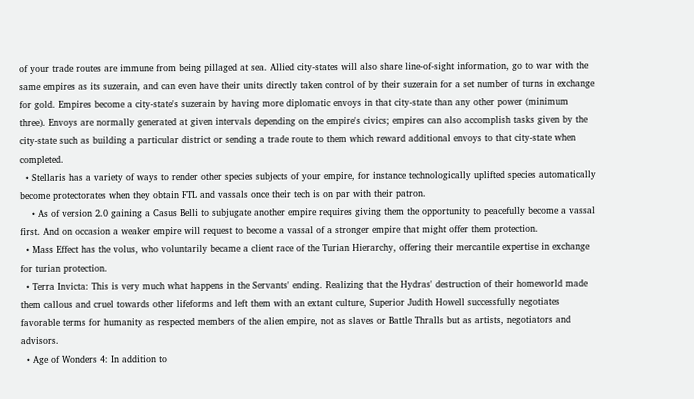of your trade routes are immune from being pillaged at sea. Allied city-states will also share line-of-sight information, go to war with the same empires as its suzerain, and can even have their units directly taken control of by their suzerain for a set number of turns in exchange for gold. Empires become a city-state's suzerain by having more diplomatic envoys in that city-state than any other power (minimum three). Envoys are normally generated at given intervals depending on the empire's civics; empires can also accomplish tasks given by the city-state such as building a particular district or sending a trade route to them which reward additional envoys to that city-state when completed.
  • Stellaris has a variety of ways to render other species subjects of your empire, for instance technologically uplifted species automatically become protectorates when they obtain FTL and vassals once their tech is on par with their patron.
    • As of version 2.0 gaining a Casus Belli to subjugate another empire requires giving them the opportunity to peacefully become a vassal first. And on occasion a weaker empire will request to become a vassal of a stronger empire that might offer them protection.
  • Mass Effect has the volus, who voluntarily became a client race of the Turian Hierarchy, offering their mercantile expertise in exchange for turian protection.
  • Terra Invicta: This is very much what happens in the Servants' ending. Realizing that the Hydras' destruction of their homeworld made them callous and cruel towards other lifeforms and left them with an extant culture, Superior Judith Howell successfully negotiates favorable terms for humanity as respected members of the alien empire, not as slaves or Battle Thralls but as artists, negotiators and advisors.
  • Age of Wonders 4: In addition to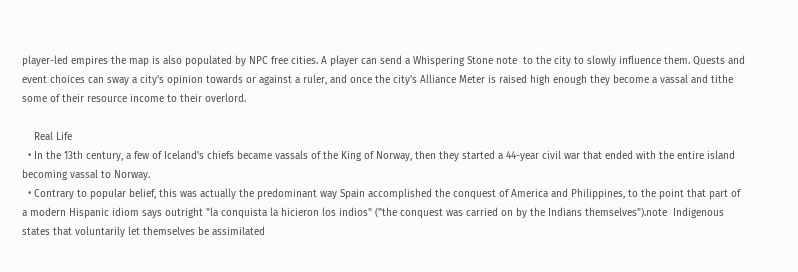player-led empires the map is also populated by NPC free cities. A player can send a Whispering Stone note  to the city to slowly influence them. Quests and event choices can sway a city's opinion towards or against a ruler, and once the city's Alliance Meter is raised high enough they become a vassal and tithe some of their resource income to their overlord.

    Real Life
  • In the 13th century, a few of Iceland's chiefs became vassals of the King of Norway, then they started a 44-year civil war that ended with the entire island becoming vassal to Norway.
  • Contrary to popular belief, this was actually the predominant way Spain accomplished the conquest of America and Philippines, to the point that part of a modern Hispanic idiom says outright "la conquista la hicieron los indios" ("the conquest was carried on by the Indians themselves").note  Indigenous states that voluntarily let themselves be assimilated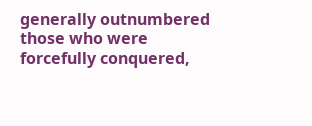generally outnumbered those who were forcefully conquered,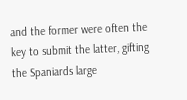and the former were often the key to submit the latter, gifting the Spaniards large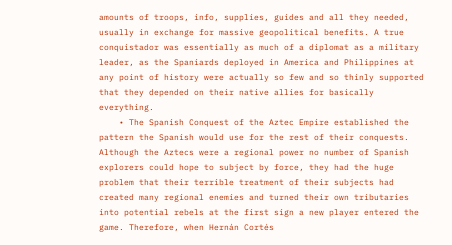amounts of troops, info, supplies, guides and all they needed, usually in exchange for massive geopolitical benefits. A true conquistador was essentially as much of a diplomat as a military leader, as the Spaniards deployed in America and Philippines at any point of history were actually so few and so thinly supported that they depended on their native allies for basically everything.
    • The Spanish Conquest of the Aztec Empire established the pattern the Spanish would use for the rest of their conquests. Although the Aztecs were a regional power no number of Spanish explorers could hope to subject by force, they had the huge problem that their terrible treatment of their subjects had created many regional enemies and turned their own tributaries into potential rebels at the first sign a new player entered the game. Therefore, when Hernán Cortés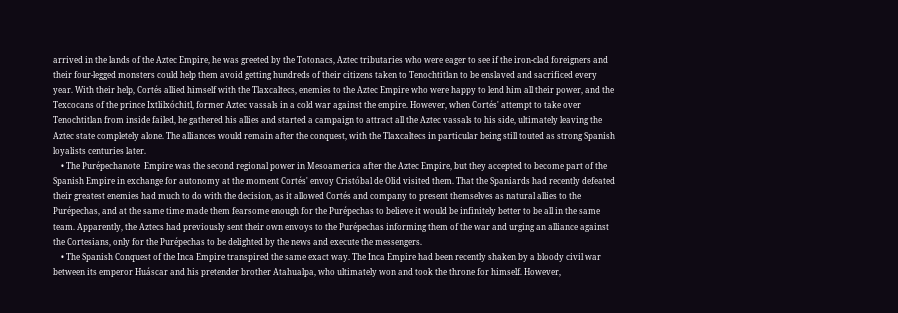arrived in the lands of the Aztec Empire, he was greeted by the Totonacs, Aztec tributaries who were eager to see if the iron-clad foreigners and their four-legged monsters could help them avoid getting hundreds of their citizens taken to Tenochtitlan to be enslaved and sacrificed every year. With their help, Cortés allied himself with the Tlaxcaltecs, enemies to the Aztec Empire who were happy to lend him all their power, and the Texcocans of the prince Ixtlilxóchitl, former Aztec vassals in a cold war against the empire. However, when Cortés' attempt to take over Tenochtitlan from inside failed, he gathered his allies and started a campaign to attract all the Aztec vassals to his side, ultimately leaving the Aztec state completely alone. The alliances would remain after the conquest, with the Tlaxcaltecs in particular being still touted as strong Spanish loyalists centuries later.
    • The Purépechanote  Empire was the second regional power in Mesoamerica after the Aztec Empire, but they accepted to become part of the Spanish Empire in exchange for autonomy at the moment Cortés' envoy Cristóbal de Olid visited them. That the Spaniards had recently defeated their greatest enemies had much to do with the decision, as it allowed Cortés and company to present themselves as natural allies to the Purépechas, and at the same time made them fearsome enough for the Purépechas to believe it would be infinitely better to be all in the same team. Apparently, the Aztecs had previously sent their own envoys to the Purépechas informing them of the war and urging an alliance against the Cortesians, only for the Purépechas to be delighted by the news and execute the messengers.
    • The Spanish Conquest of the Inca Empire transpired the same exact way. The Inca Empire had been recently shaken by a bloody civil war between its emperor Huáscar and his pretender brother Atahualpa, who ultimately won and took the throne for himself. However,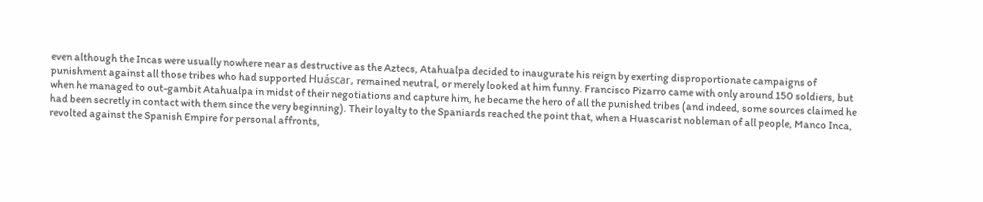even although the Incas were usually nowhere near as destructive as the Aztecs, Atahualpa decided to inaugurate his reign by exerting disproportionate campaigns of punishment against all those tribes who had supported Huáscar, remained neutral, or merely looked at him funny. Francisco Pizarro came with only around 150 soldiers, but when he managed to out-gambit Atahualpa in midst of their negotiations and capture him, he became the hero of all the punished tribes (and indeed, some sources claimed he had been secretly in contact with them since the very beginning). Their loyalty to the Spaniards reached the point that, when a Huascarist nobleman of all people, Manco Inca, revolted against the Spanish Empire for personal affronts,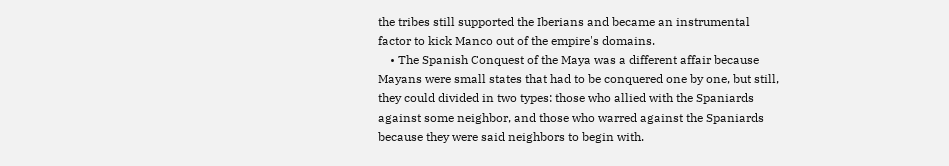the tribes still supported the Iberians and became an instrumental factor to kick Manco out of the empire's domains.
    • The Spanish Conquest of the Maya was a different affair because Mayans were small states that had to be conquered one by one, but still, they could divided in two types: those who allied with the Spaniards against some neighbor, and those who warred against the Spaniards because they were said neighbors to begin with.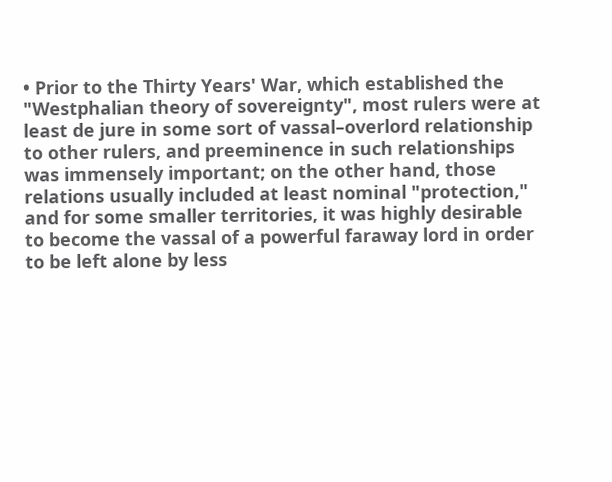• Prior to the Thirty Years' War, which established the "Westphalian theory of sovereignty", most rulers were at least de jure in some sort of vassal–overlord relationship to other rulers, and preeminence in such relationships was immensely important; on the other hand, those relations usually included at least nominal "protection," and for some smaller territories, it was highly desirable to become the vassal of a powerful faraway lord in order to be left alone by less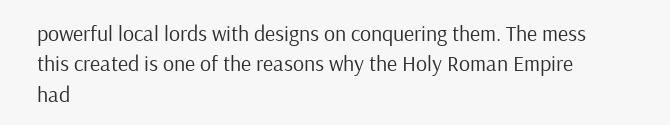powerful local lords with designs on conquering them. The mess this created is one of the reasons why the Holy Roman Empire had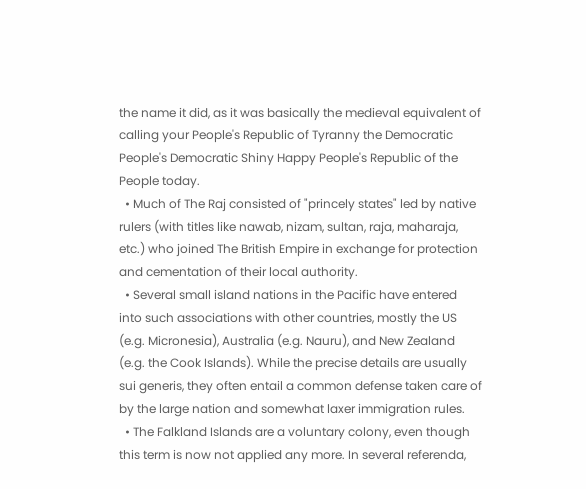the name it did, as it was basically the medieval equivalent of calling your People's Republic of Tyranny the Democratic People's Democratic Shiny Happy People's Republic of the People today.
  • Much of The Raj consisted of "princely states" led by native rulers (with titles like nawab, nizam, sultan, raja, maharaja, etc.) who joined The British Empire in exchange for protection and cementation of their local authority.
  • Several small island nations in the Pacific have entered into such associations with other countries, mostly the US (e.g. Micronesia), Australia (e.g. Nauru), and New Zealand (e.g. the Cook Islands). While the precise details are usually sui generis, they often entail a common defense taken care of by the large nation and somewhat laxer immigration rules.
  • The Falkland Islands are a voluntary colony, even though this term is now not applied any more. In several referenda,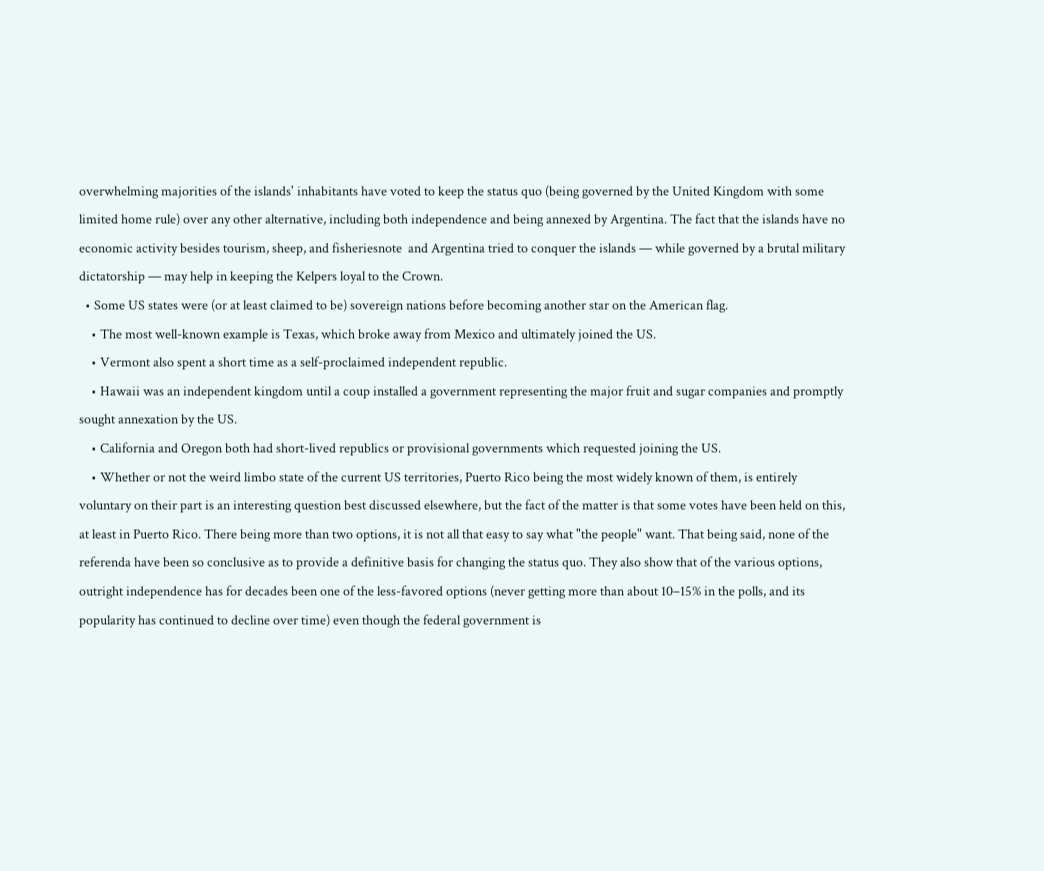overwhelming majorities of the islands' inhabitants have voted to keep the status quo (being governed by the United Kingdom with some limited home rule) over any other alternative, including both independence and being annexed by Argentina. The fact that the islands have no economic activity besides tourism, sheep, and fisheriesnote  and Argentina tried to conquer the islands — while governed by a brutal military dictatorship — may help in keeping the Kelpers loyal to the Crown.
  • Some US states were (or at least claimed to be) sovereign nations before becoming another star on the American flag.
    • The most well-known example is Texas, which broke away from Mexico and ultimately joined the US.
    • Vermont also spent a short time as a self-proclaimed independent republic.
    • Hawaii was an independent kingdom until a coup installed a government representing the major fruit and sugar companies and promptly sought annexation by the US.
    • California and Oregon both had short-lived republics or provisional governments which requested joining the US.
    • Whether or not the weird limbo state of the current US territories, Puerto Rico being the most widely known of them, is entirely voluntary on their part is an interesting question best discussed elsewhere, but the fact of the matter is that some votes have been held on this, at least in Puerto Rico. There being more than two options, it is not all that easy to say what "the people" want. That being said, none of the referenda have been so conclusive as to provide a definitive basis for changing the status quo. They also show that of the various options, outright independence has for decades been one of the less-favored options (never getting more than about 10–15% in the polls, and its popularity has continued to decline over time) even though the federal government is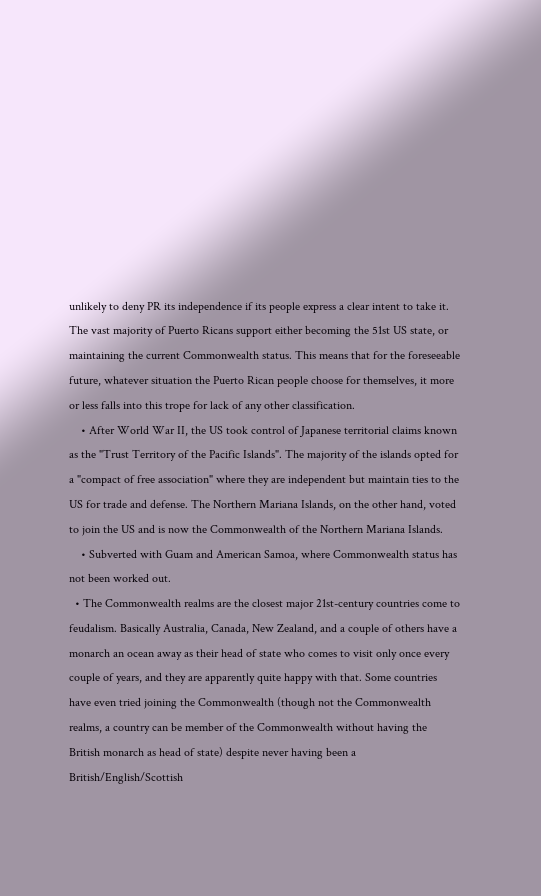unlikely to deny PR its independence if its people express a clear intent to take it. The vast majority of Puerto Ricans support either becoming the 51st US state, or maintaining the current Commonwealth status. This means that for the foreseeable future, whatever situation the Puerto Rican people choose for themselves, it more or less falls into this trope for lack of any other classification.
    • After World War II, the US took control of Japanese territorial claims known as the "Trust Territory of the Pacific Islands". The majority of the islands opted for a "compact of free association" where they are independent but maintain ties to the US for trade and defense. The Northern Mariana Islands, on the other hand, voted to join the US and is now the Commonwealth of the Northern Mariana Islands.
    • Subverted with Guam and American Samoa, where Commonwealth status has not been worked out.
  • The Commonwealth realms are the closest major 21st-century countries come to feudalism. Basically Australia, Canada, New Zealand, and a couple of others have a monarch an ocean away as their head of state who comes to visit only once every couple of years, and they are apparently quite happy with that. Some countries have even tried joining the Commonwealth (though not the Commonwealth realms, a country can be member of the Commonwealth without having the British monarch as head of state) despite never having been a British/English/Scottish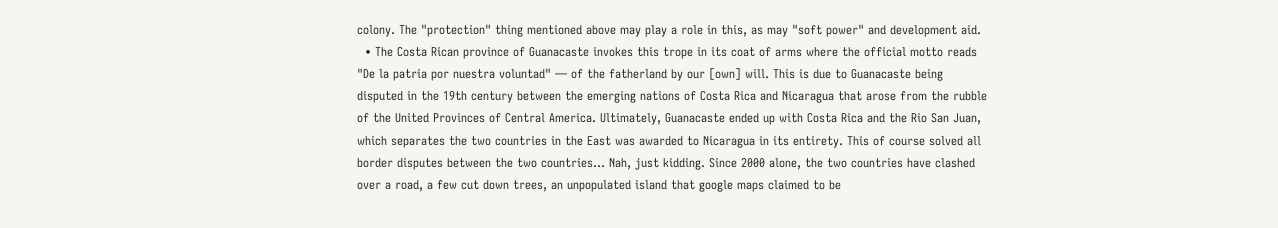colony. The "protection" thing mentioned above may play a role in this, as may "soft power" and development aid.
  • The Costa Rican province of Guanacaste invokes this trope in its coat of arms where the official motto reads "De la patria por nuestra voluntad" — of the fatherland by our [own] will. This is due to Guanacaste being disputed in the 19th century between the emerging nations of Costa Rica and Nicaragua that arose from the rubble of the United Provinces of Central America. Ultimately, Guanacaste ended up with Costa Rica and the Rio San Juan, which separates the two countries in the East was awarded to Nicaragua in its entirety. This of course solved all border disputes between the two countries... Nah, just kidding. Since 2000 alone, the two countries have clashed over a road, a few cut down trees, an unpopulated island that google maps claimed to be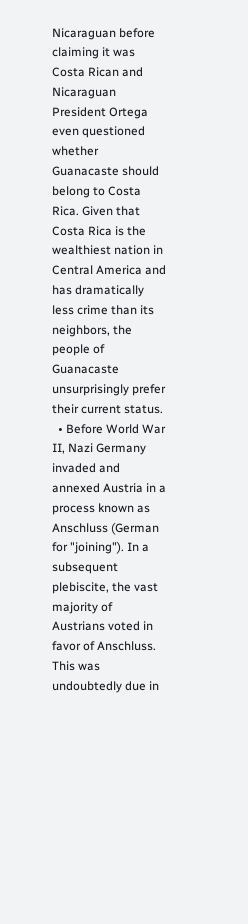Nicaraguan before claiming it was Costa Rican and Nicaraguan President Ortega even questioned whether Guanacaste should belong to Costa Rica. Given that Costa Rica is the wealthiest nation in Central America and has dramatically less crime than its neighbors, the people of Guanacaste unsurprisingly prefer their current status.
  • Before World War II, Nazi Germany invaded and annexed Austria in a process known as Anschluss (German for "joining"). In a subsequent plebiscite, the vast majority of Austrians voted in favor of Anschluss. This was undoubtedly due in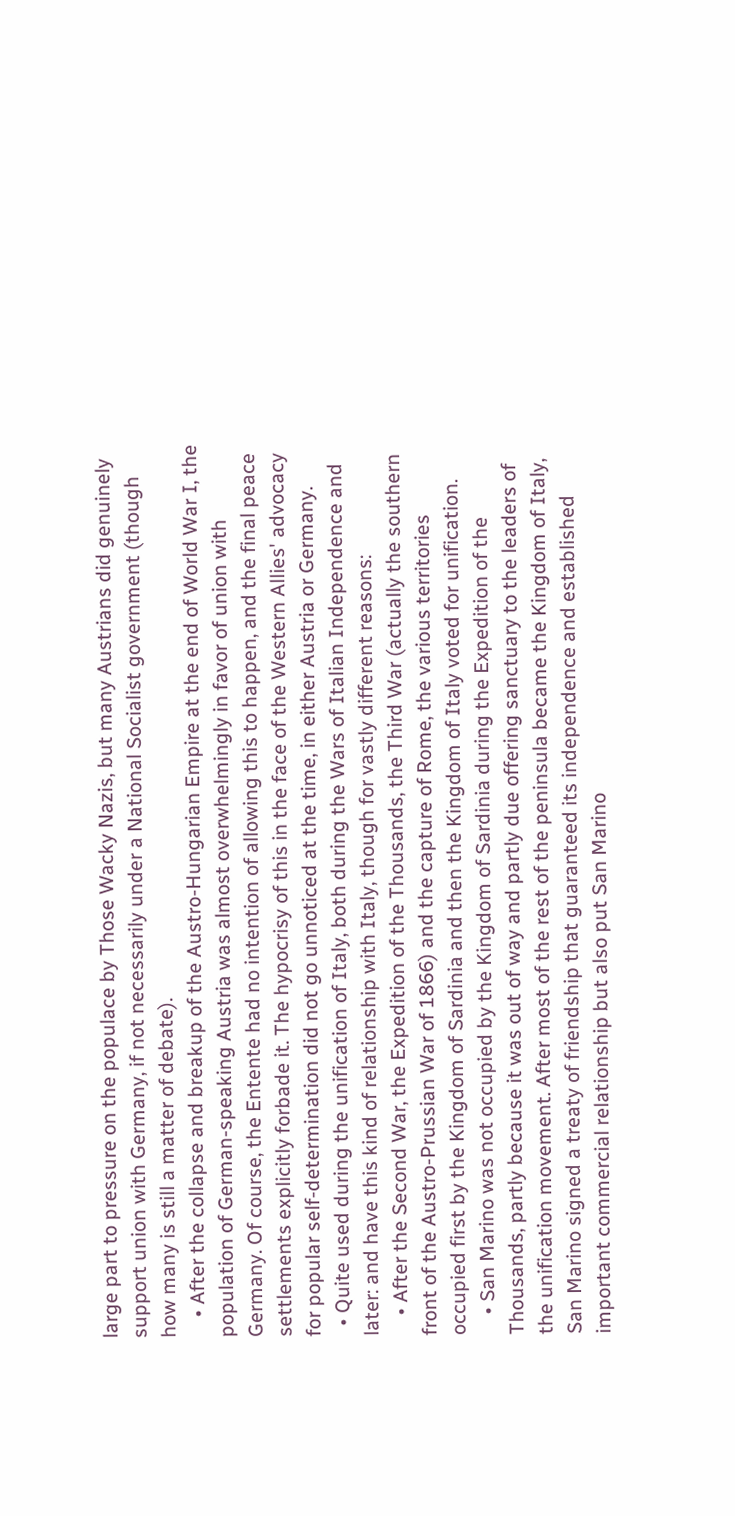large part to pressure on the populace by Those Wacky Nazis, but many Austrians did genuinely support union with Germany, if not necessarily under a National Socialist government (though how many is still a matter of debate).
    • After the collapse and breakup of the Austro-Hungarian Empire at the end of World War I, the population of German-speaking Austria was almost overwhelmingly in favor of union with Germany. Of course, the Entente had no intention of allowing this to happen, and the final peace settlements explicitly forbade it. The hypocrisy of this in the face of the Western Allies' advocacy for popular self-determination did not go unnoticed at the time, in either Austria or Germany.
  • Quite used during the unification of Italy, both during the Wars of Italian Independence and later: and have this kind of relationship with Italy, though for vastly different reasons:
    • After the Second War, the Expedition of the Thousands, the Third War (actually the southern front of the Austro-Prussian War of 1866) and the capture of Rome, the various territories occupied first by the Kingdom of Sardinia and then the Kingdom of Italy voted for unification.
    • San Marino was not occupied by the Kingdom of Sardinia during the Expedition of the Thousands, partly because it was out of way and partly due offering sanctuary to the leaders of the unification movement. After most of the rest of the peninsula became the Kingdom of Italy, San Marino signed a treaty of friendship that guaranteed its independence and established important commercial relationship but also put San Marino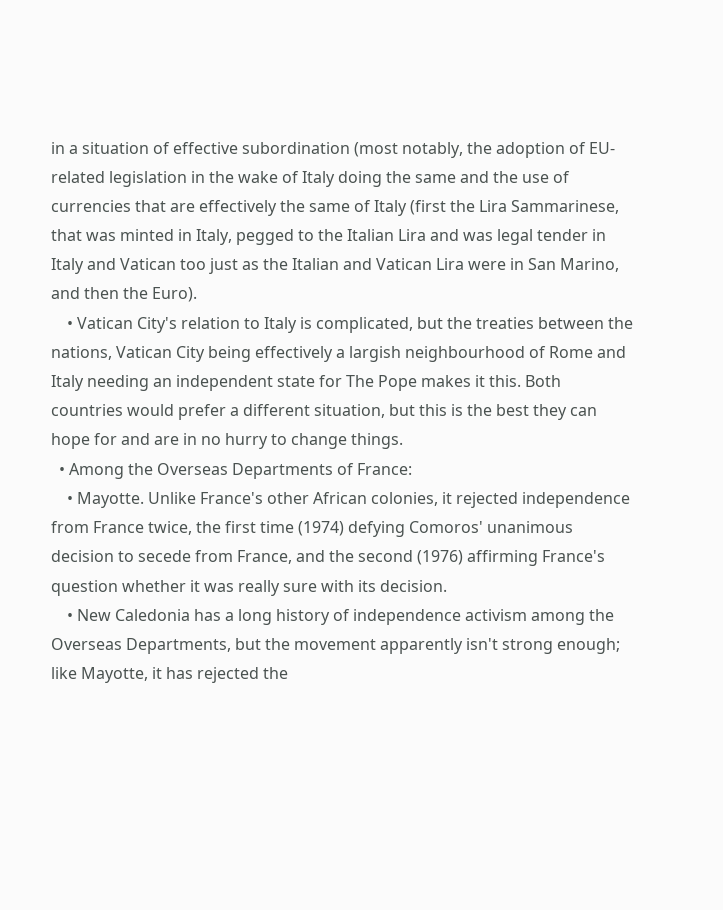in a situation of effective subordination (most notably, the adoption of EU-related legislation in the wake of Italy doing the same and the use of currencies that are effectively the same of Italy (first the Lira Sammarinese, that was minted in Italy, pegged to the Italian Lira and was legal tender in Italy and Vatican too just as the Italian and Vatican Lira were in San Marino, and then the Euro).
    • Vatican City's relation to Italy is complicated, but the treaties between the nations, Vatican City being effectively a largish neighbourhood of Rome and Italy needing an independent state for The Pope makes it this. Both countries would prefer a different situation, but this is the best they can hope for and are in no hurry to change things.
  • Among the Overseas Departments of France:
    • Mayotte. Unlike France's other African colonies, it rejected independence from France twice, the first time (1974) defying Comoros' unanimous decision to secede from France, and the second (1976) affirming France's question whether it was really sure with its decision.
    • New Caledonia has a long history of independence activism among the Overseas Departments, but the movement apparently isn't strong enough; like Mayotte, it has rejected the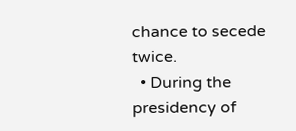chance to secede twice.
  • During the presidency of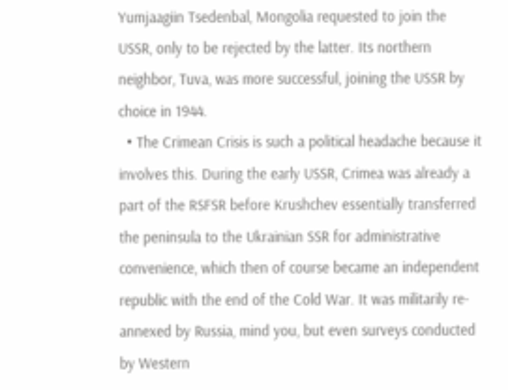Yumjaagiin Tsedenbal, Mongolia requested to join the USSR, only to be rejected by the latter. Its northern neighbor, Tuva, was more successful, joining the USSR by choice in 1944.
  • The Crimean Crisis is such a political headache because it involves this. During the early USSR, Crimea was already a part of the RSFSR before Krushchev essentially transferred the peninsula to the Ukrainian SSR for administrative convenience, which then of course became an independent republic with the end of the Cold War. It was militarily re-annexed by Russia, mind you, but even surveys conducted by Western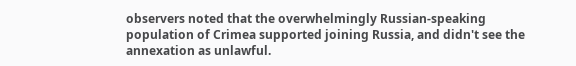observers noted that the overwhelmingly Russian-speaking population of Crimea supported joining Russia, and didn't see the annexation as unlawful.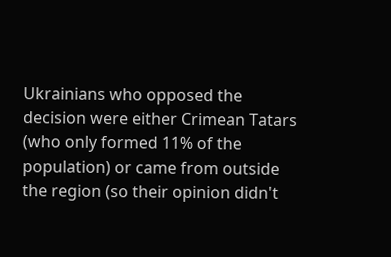Ukrainians who opposed the decision were either Crimean Tatars (who only formed 11% of the population) or came from outside the region (so their opinion didn't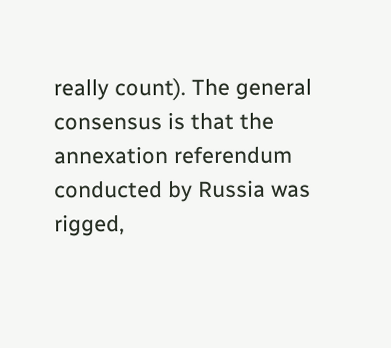really count). The general consensus is that the annexation referendum conducted by Russia was rigged,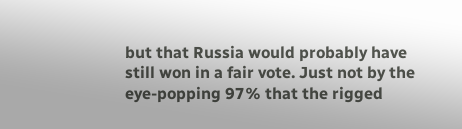but that Russia would probably have still won in a fair vote. Just not by the eye-popping 97% that the rigged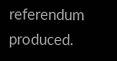referendum produced.